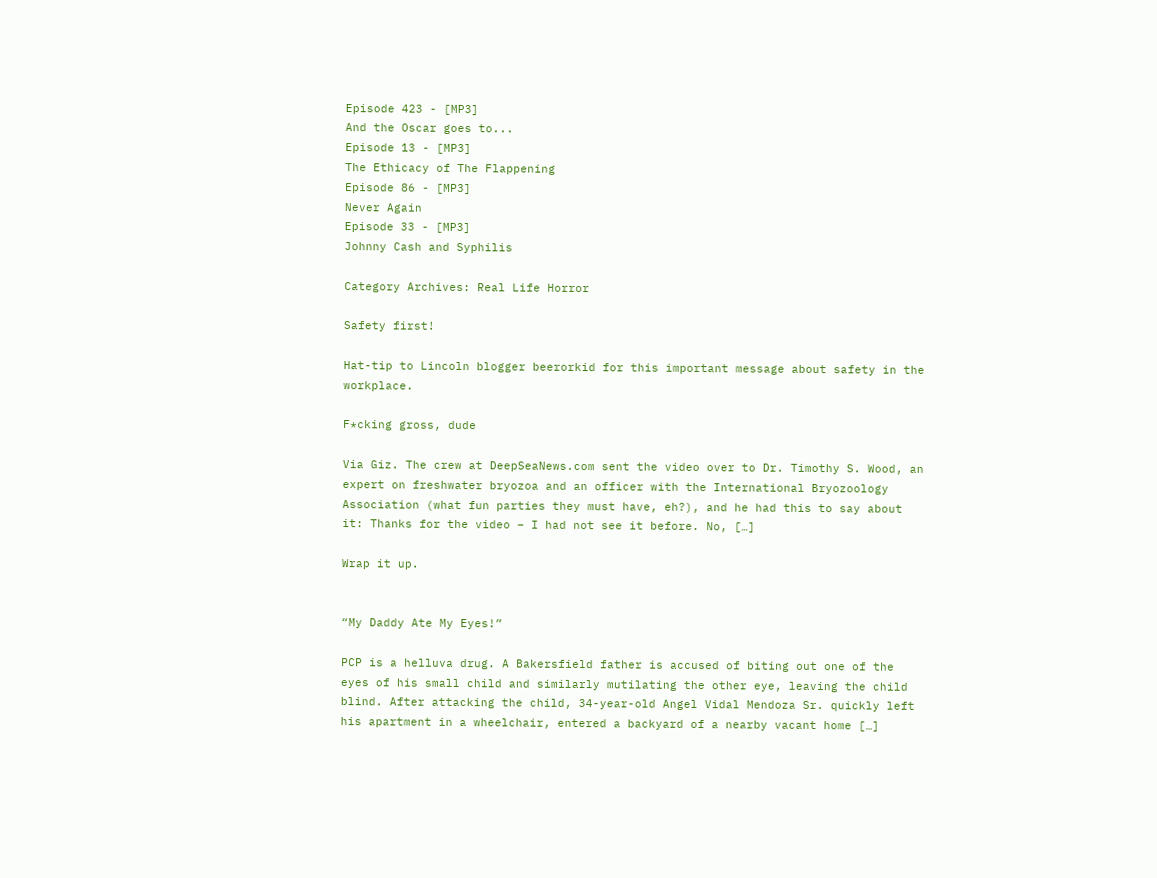Episode 423 - [MP3]
And the Oscar goes to...
Episode 13 - [MP3]
The Ethicacy of The Flappening
Episode 86 - [MP3]
Never Again
Episode 33 - [MP3]
Johnny Cash and Syphilis

Category Archives: Real Life Horror

Safety first!

Hat-tip to Lincoln blogger beerorkid for this important message about safety in the workplace.

F*cking gross, dude

Via Giz. The crew at DeepSeaNews.com sent the video over to Dr. Timothy S. Wood, an expert on freshwater bryozoa and an officer with the International Bryozoology Association (what fun parties they must have, eh?), and he had this to say about it: Thanks for the video – I had not see it before. No, […]

Wrap it up.


“My Daddy Ate My Eyes!”

PCP is a helluva drug. A Bakersfield father is accused of biting out one of the eyes of his small child and similarly mutilating the other eye, leaving the child blind. After attacking the child, 34-year-old Angel Vidal Mendoza Sr. quickly left his apartment in a wheelchair, entered a backyard of a nearby vacant home […]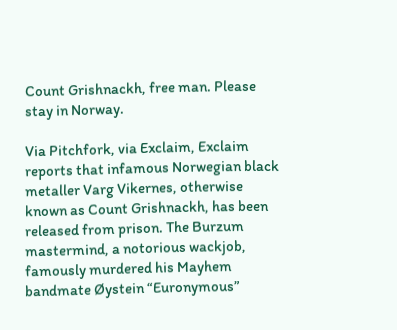Count Grishnackh, free man. Please stay in Norway.

Via Pitchfork, via Exclaim, Exclaim reports that infamous Norwegian black metaller Varg Vikernes, otherwise known as Count Grishnackh, has been released from prison. The Burzum mastermind, a notorious wackjob, famously murdered his Mayhem bandmate Øystein “Euronymous”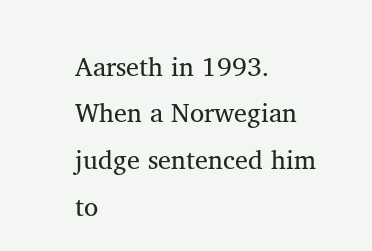Aarseth in 1993. When a Norwegian judge sentenced him to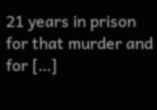21 years in prison for that murder and for […]